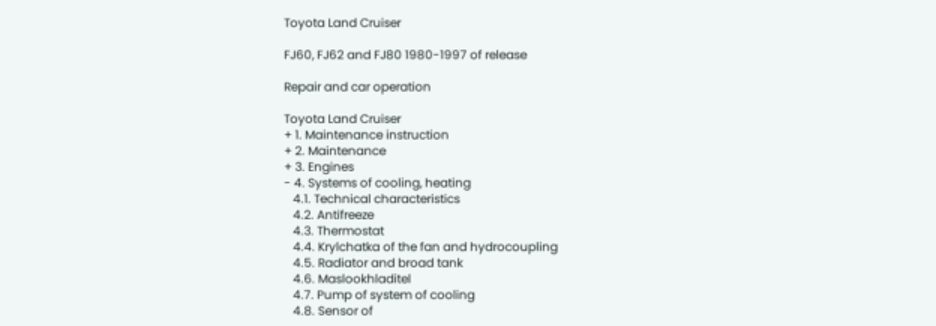Toyota Land Cruiser

FJ60, FJ62 and FJ80 1980-1997 of release

Repair and car operation

Toyota Land Cruiser
+ 1. Maintenance instruction
+ 2. Maintenance
+ 3. Engines
- 4. Systems of cooling, heating
   4.1. Technical characteristics
   4.2. Antifreeze
   4.3. Thermostat
   4.4. Krylchatka of the fan and hydrocoupling
   4.5. Radiator and broad tank
   4.6. Maslookhladitel
   4.7. Pump of system of cooling
   4.8. Sensor of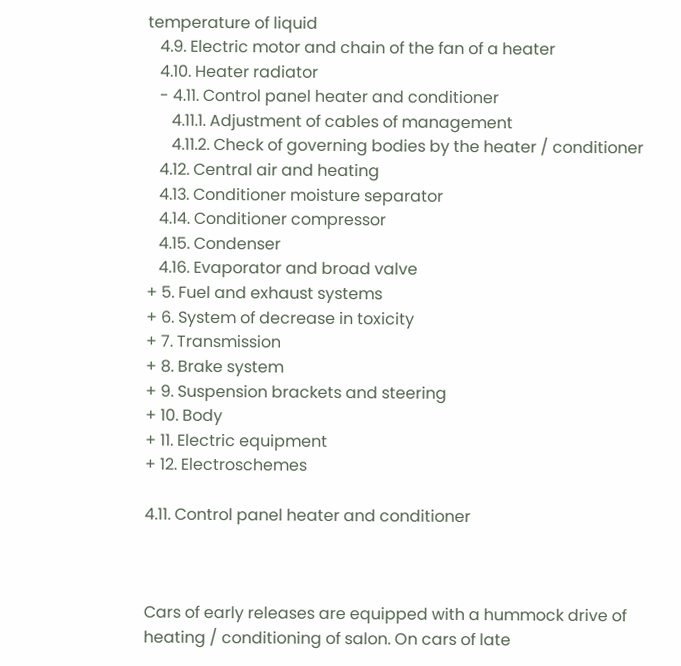temperature of liquid
   4.9. Electric motor and chain of the fan of a heater
   4.10. Heater radiator
   - 4.11. Control panel heater and conditioner
      4.11.1. Adjustment of cables of management
      4.11.2. Check of governing bodies by the heater / conditioner
   4.12. Central air and heating
   4.13. Conditioner moisture separator
   4.14. Conditioner compressor
   4.15. Condenser
   4.16. Evaporator and broad valve
+ 5. Fuel and exhaust systems
+ 6. System of decrease in toxicity
+ 7. Transmission
+ 8. Brake system
+ 9. Suspension brackets and steering
+ 10. Body
+ 11. Electric equipment
+ 12. Electroschemes

4.11. Control panel heater and conditioner



Cars of early releases are equipped with a hummock drive of heating / conditioning of salon. On cars of late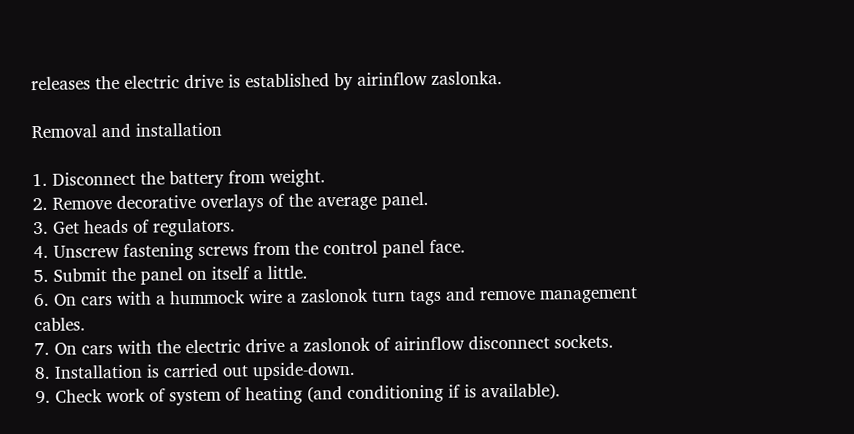releases the electric drive is established by airinflow zaslonka.

Removal and installation

1. Disconnect the battery from weight.
2. Remove decorative overlays of the average panel.
3. Get heads of regulators.
4. Unscrew fastening screws from the control panel face.
5. Submit the panel on itself a little.
6. On cars with a hummock wire a zaslonok turn tags and remove management cables.
7. On cars with the electric drive a zaslonok of airinflow disconnect sockets.
8. Installation is carried out upside-down.
9. Check work of system of heating (and conditioning if is available).